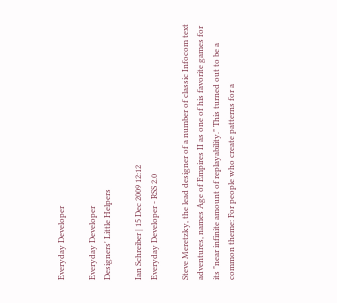Everyday Developer

Everyday Developer
Designers' Little Helpers

Ian Schreiber | 15 Dec 2009 12:12
Everyday Developer - RSS 2.0

Steve Meretzky, the lead designer of a number of classic Infocom text adventures, names Age of Empires II as one of his favorite games for its "near infinite amount of replayability." This turned out to be a common theme: For people who create patterns for a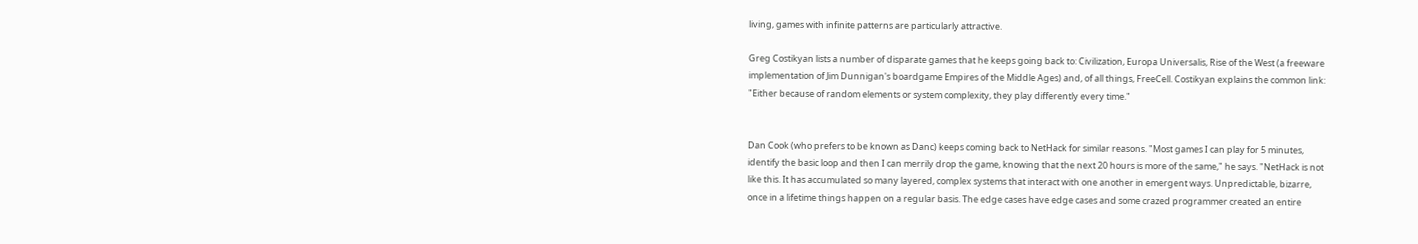living, games with infinite patterns are particularly attractive.

Greg Costikyan lists a number of disparate games that he keeps going back to: Civilization, Europa Universalis, Rise of the West (a freeware implementation of Jim Dunnigan's boardgame Empires of the Middle Ages) and, of all things, FreeCell. Costikyan explains the common link: "Either because of random elements or system complexity, they play differently every time."


Dan Cook (who prefers to be known as Danc) keeps coming back to NetHack for similar reasons. "Most games I can play for 5 minutes, identify the basic loop and then I can merrily drop the game, knowing that the next 20 hours is more of the same," he says. "NetHack is not like this. It has accumulated so many layered, complex systems that interact with one another in emergent ways. Unpredictable, bizarre, once in a lifetime things happen on a regular basis. The edge cases have edge cases and some crazed programmer created an entire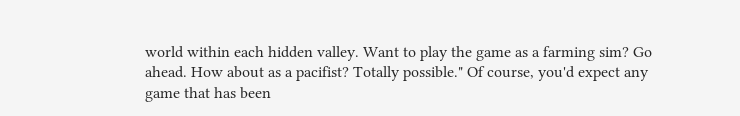world within each hidden valley. Want to play the game as a farming sim? Go ahead. How about as a pacifist? Totally possible." Of course, you'd expect any game that has been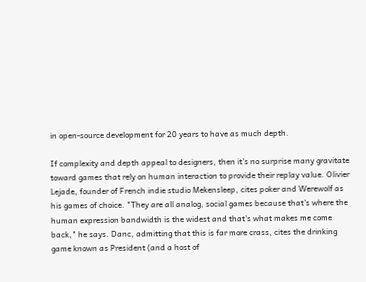in open-source development for 20 years to have as much depth.

If complexity and depth appeal to designers, then it's no surprise many gravitate toward games that rely on human interaction to provide their replay value. Olivier Lejade, founder of French indie studio Mekensleep, cites poker and Werewolf as his games of choice. "They are all analog, social games because that's where the human expression bandwidth is the widest and that's what makes me come back," he says. Danc, admitting that this is far more crass, cites the drinking game known as President (and a host of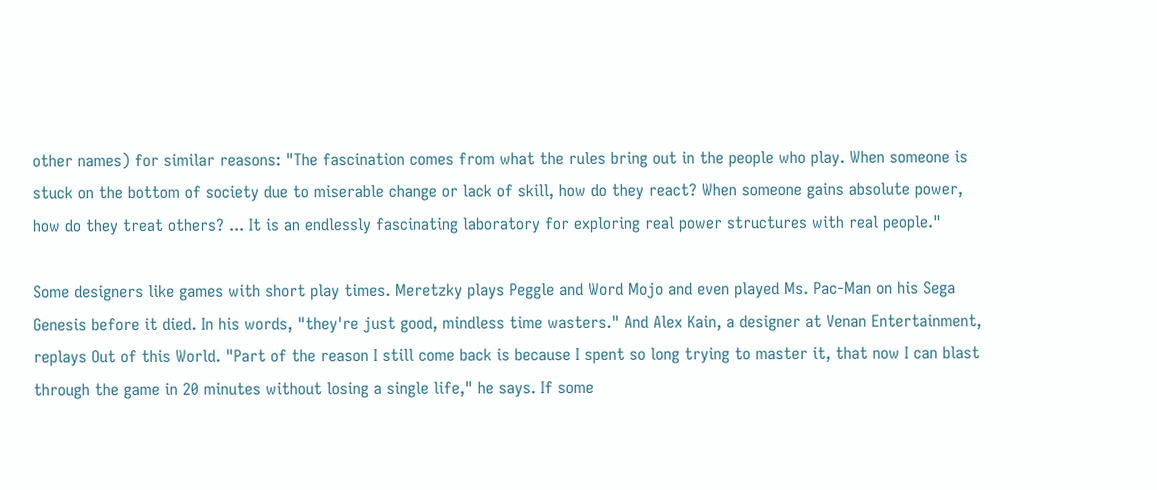other names) for similar reasons: "The fascination comes from what the rules bring out in the people who play. When someone is stuck on the bottom of society due to miserable change or lack of skill, how do they react? When someone gains absolute power, how do they treat others? ... It is an endlessly fascinating laboratory for exploring real power structures with real people."

Some designers like games with short play times. Meretzky plays Peggle and Word Mojo and even played Ms. Pac-Man on his Sega Genesis before it died. In his words, "they're just good, mindless time wasters." And Alex Kain, a designer at Venan Entertainment, replays Out of this World. "Part of the reason I still come back is because I spent so long trying to master it, that now I can blast through the game in 20 minutes without losing a single life," he says. If some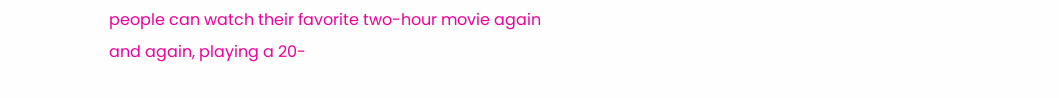people can watch their favorite two-hour movie again and again, playing a 20-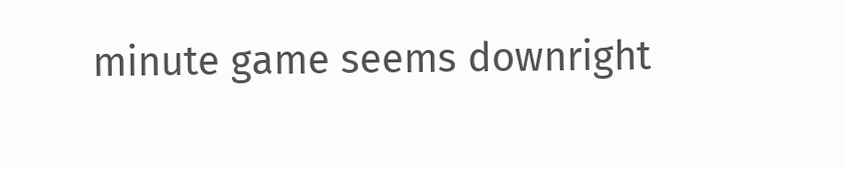minute game seems downright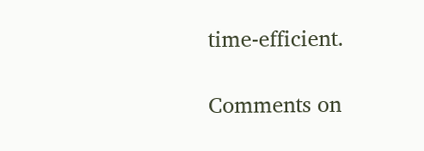time-efficient.

Comments on